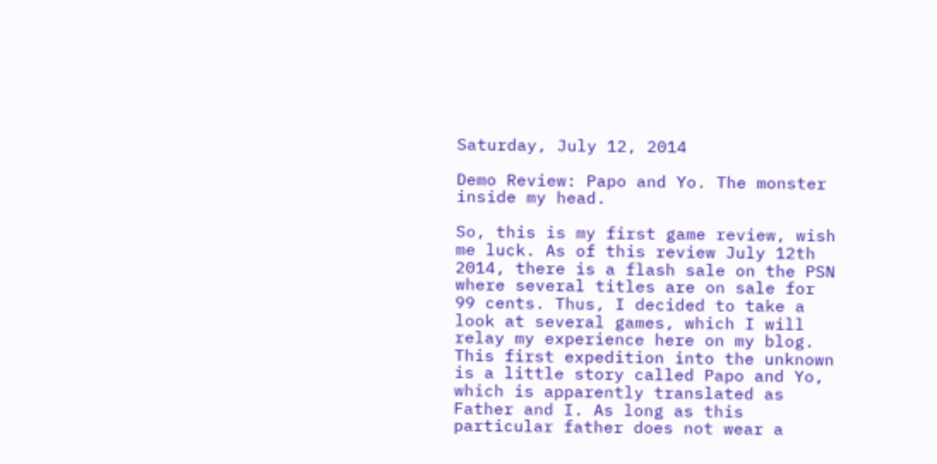Saturday, July 12, 2014

Demo Review: Papo and Yo. The monster inside my head.

So, this is my first game review, wish me luck. As of this review July 12th 2014, there is a flash sale on the PSN where several titles are on sale for 99 cents. Thus, I decided to take a look at several games, which I will relay my experience here on my blog. This first expedition into the unknown is a little story called Papo and Yo, which is apparently translated as Father and I. As long as this particular father does not wear a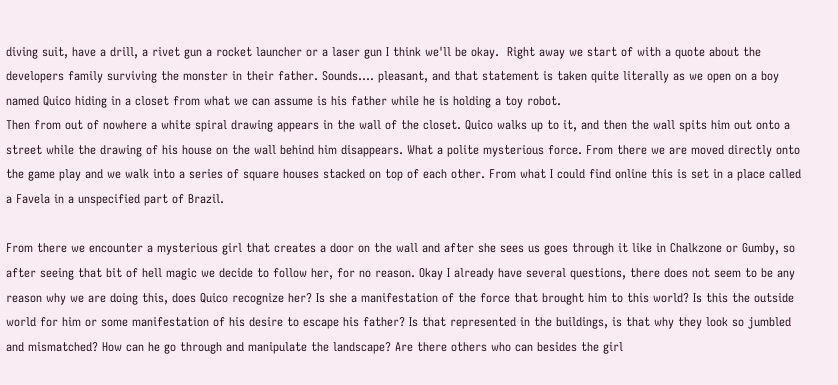diving suit, have a drill, a rivet gun a rocket launcher or a laser gun I think we'll be okay.  Right away we start of with a quote about the developers family surviving the monster in their father. Sounds.... pleasant, and that statement is taken quite literally as we open on a boy named Quico hiding in a closet from what we can assume is his father while he is holding a toy robot.
Then from out of nowhere a white spiral drawing appears in the wall of the closet. Quico walks up to it, and then the wall spits him out onto a street while the drawing of his house on the wall behind him disappears. What a polite mysterious force. From there we are moved directly onto the game play and we walk into a series of square houses stacked on top of each other. From what I could find online this is set in a place called a Favela in a unspecified part of Brazil.

From there we encounter a mysterious girl that creates a door on the wall and after she sees us goes through it like in Chalkzone or Gumby, so after seeing that bit of hell magic we decide to follow her, for no reason. Okay I already have several questions, there does not seem to be any reason why we are doing this, does Quico recognize her? Is she a manifestation of the force that brought him to this world? Is this the outside world for him or some manifestation of his desire to escape his father? Is that represented in the buildings, is that why they look so jumbled and mismatched? How can he go through and manipulate the landscape? Are there others who can besides the girl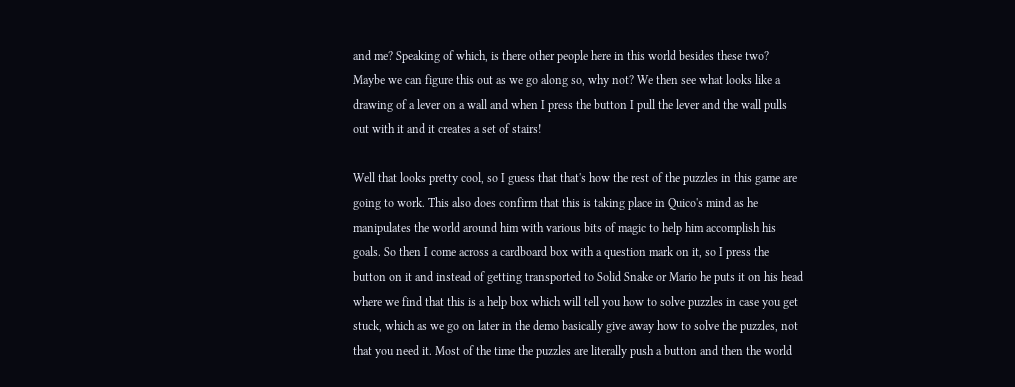and me? Speaking of which, is there other people here in this world besides these two? Maybe we can figure this out as we go along so, why not? We then see what looks like a drawing of a lever on a wall and when I press the button I pull the lever and the wall pulls out with it and it creates a set of stairs!

Well that looks pretty cool, so I guess that that's how the rest of the puzzles in this game are going to work. This also does confirm that this is taking place in Quico's mind as he manipulates the world around him with various bits of magic to help him accomplish his goals. So then I come across a cardboard box with a question mark on it, so I press the button on it and instead of getting transported to Solid Snake or Mario he puts it on his head where we find that this is a help box which will tell you how to solve puzzles in case you get stuck, which as we go on later in the demo basically give away how to solve the puzzles, not that you need it. Most of the time the puzzles are literally push a button and then the world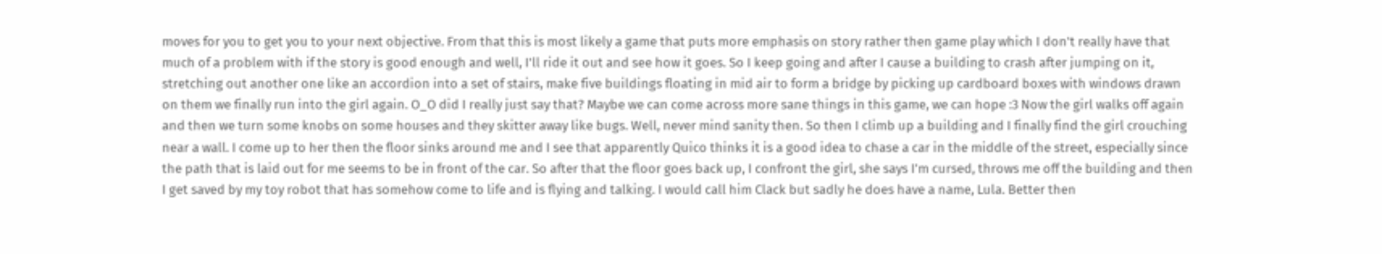moves for you to get you to your next objective. From that this is most likely a game that puts more emphasis on story rather then game play which I don't really have that much of a problem with if the story is good enough and well, I'll ride it out and see how it goes. So I keep going and after I cause a building to crash after jumping on it, stretching out another one like an accordion into a set of stairs, make five buildings floating in mid air to form a bridge by picking up cardboard boxes with windows drawn on them we finally run into the girl again. O_O did I really just say that? Maybe we can come across more sane things in this game, we can hope :3 Now the girl walks off again and then we turn some knobs on some houses and they skitter away like bugs. Well, never mind sanity then. So then I climb up a building and I finally find the girl crouching near a wall. I come up to her then the floor sinks around me and I see that apparently Quico thinks it is a good idea to chase a car in the middle of the street, especially since the path that is laid out for me seems to be in front of the car. So after that the floor goes back up, I confront the girl, she says I'm cursed, throws me off the building and then I get saved by my toy robot that has somehow come to life and is flying and talking. I would call him Clack but sadly he does have a name, Lula. Better then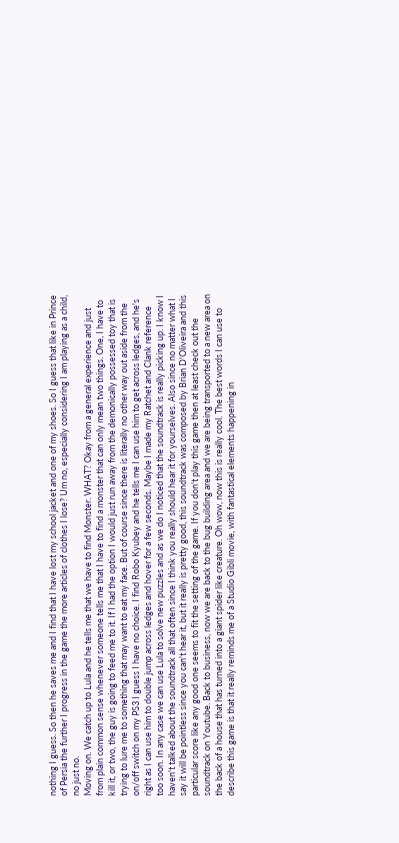nothing I guess. So then he saves me and I find that I have lost my school jacket and one of my shoes. So I guess that like in Prince of Persia the further I progress in the game the more articles of clothes I lose? Um no, especially considering I am playing as a child, no just no.
Moving on. We catch up to Lula and he tells me that we have to find Monster. WHAT? Okay from a general experience and just from plain common sense whenever someone tells me that I have to find a monster that can only mean two things. One, I have to kill it, or two, the guy is going to feed me to it. If I had the option I would just run away from the demonically possessed toy that is trying to lure me to something that may want to eat my face. But of course since there is literally no other way out aside from the on/off switch on my PS3 I guess I have no choice. I find Robo Kyubey and he tells me I can use him to get across ledges, and he's right as I can use him to double jump across ledges and hover for a few seconds. Maybe I made my Ratchet and Clank reference too soon. In any case we can use Lula to solve new puzzles and as we do I noticed that the soundtrack is really picking up. I know I haven't talked about the soundtrack all that often since I think you really should hear it for yourselves. Also since no matter what I say it will be pointless since you can't hear it, but it really is pretty good, this soundtrack was composed by Brian D'Oliveira and this particular score like any good one seems to fit the setting of the game. If you don't play this game then at least check out the soundtrack on Youtube. Back to business, now we are back to the bug building area and we are being transported to a new area on the back of a house that has turned into a giant spider like creature. Oh wow, now this is really cool. The best words I can use to describe this game is that it really reminds me of a Studio Gibli movie, with fantastical elements happening in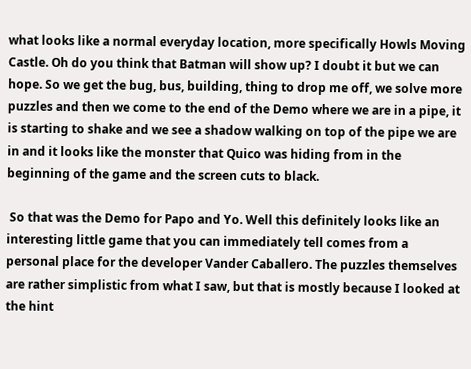what looks like a normal everyday location, more specifically Howls Moving Castle. Oh do you think that Batman will show up? I doubt it but we can hope. So we get the bug, bus, building, thing to drop me off, we solve more puzzles and then we come to the end of the Demo where we are in a pipe, it is starting to shake and we see a shadow walking on top of the pipe we are in and it looks like the monster that Quico was hiding from in the beginning of the game and the screen cuts to black.

 So that was the Demo for Papo and Yo. Well this definitely looks like an interesting little game that you can immediately tell comes from a personal place for the developer Vander Caballero. The puzzles themselves are rather simplistic from what I saw, but that is mostly because I looked at the hint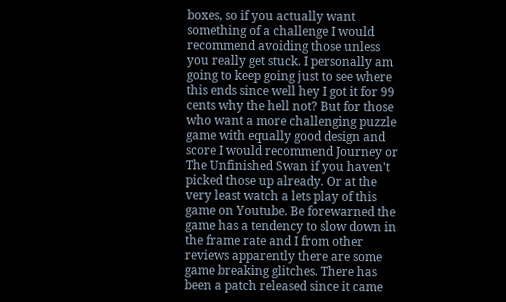boxes, so if you actually want something of a challenge I would recommend avoiding those unless you really get stuck. I personally am going to keep going just to see where this ends since well hey I got it for 99 cents why the hell not? But for those who want a more challenging puzzle game with equally good design and score I would recommend Journey or The Unfinished Swan if you haven't picked those up already. Or at the very least watch a lets play of this game on Youtube. Be forewarned the game has a tendency to slow down in the frame rate and I from other reviews apparently there are some game breaking glitches. There has been a patch released since it came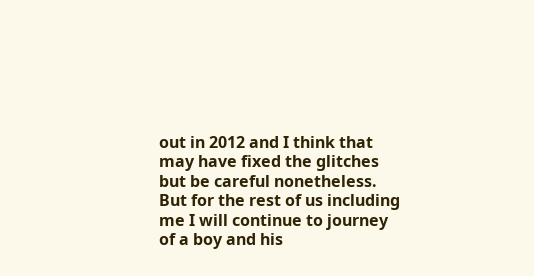out in 2012 and I think that may have fixed the glitches but be careful nonetheless. But for the rest of us including me I will continue to journey of a boy and his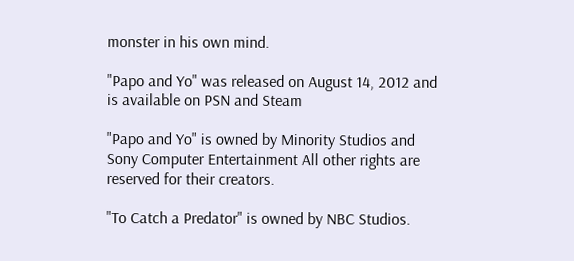monster in his own mind.

"Papo and Yo" was released on August 14, 2012 and is available on PSN and Steam

"Papo and Yo" is owned by Minority Studios and Sony Computer Entertainment All other rights are reserved for their creators.

"To Catch a Predator" is owned by NBC Studios.